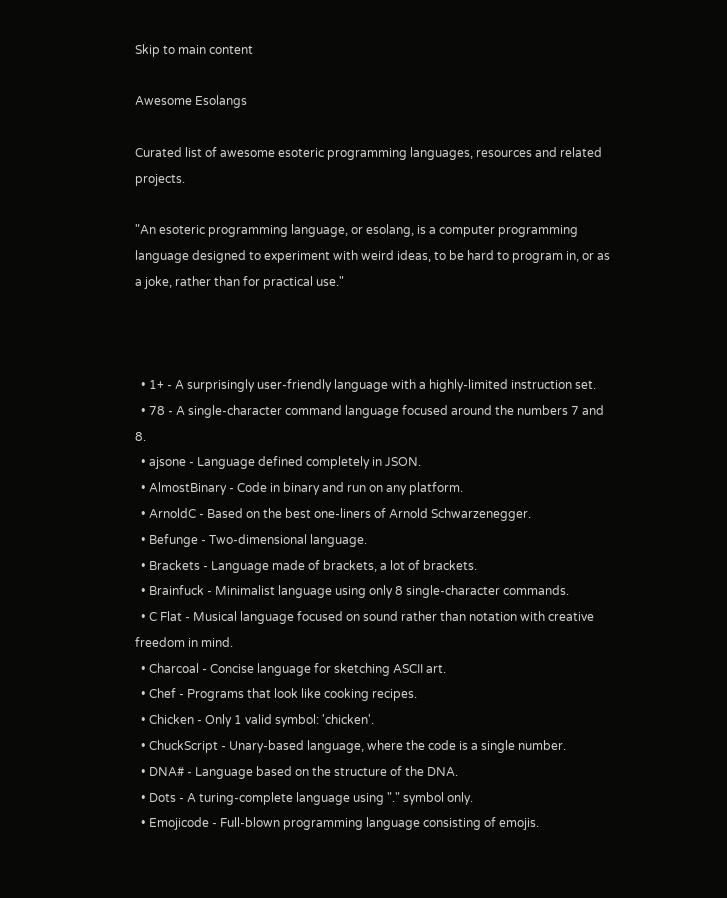Skip to main content

Awesome Esolangs

Curated list of awesome esoteric programming languages, resources and related projects.

"An esoteric programming language, or esolang, is a computer programming language designed to experiment with weird ideas, to be hard to program in, or as a joke, rather than for practical use."



  • 1+ - A surprisingly user-friendly language with a highly-limited instruction set.
  • 78 - A single-character command language focused around the numbers 7 and 8.
  • ajsone - Language defined completely in JSON.
  • AlmostBinary - Code in binary and run on any platform.
  • ArnoldC - Based on the best one-liners of Arnold Schwarzenegger.
  • Befunge - Two-dimensional language.
  • Brackets - Language made of brackets, a lot of brackets.
  • Brainfuck - Minimalist language using only 8 single-character commands.
  • C Flat - Musical language focused on sound rather than notation with creative freedom in mind.
  • Charcoal - Concise language for sketching ASCII art.
  • Chef - Programs that look like cooking recipes.
  • Chicken - Only 1 valid symbol: 'chicken'.
  • ChuckScript - Unary-based language, where the code is a single number.
  • DNA# - Language based on the structure of the DNA.
  • Dots - A turing-complete language using "." symbol only.
  • Emojicode - Full-blown programming language consisting of emojis.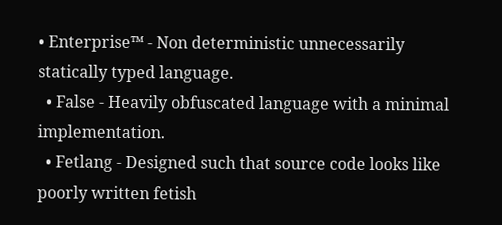• Enterprise™ - Non deterministic unnecessarily statically typed language.
  • False - Heavily obfuscated language with a minimal implementation.
  • Fetlang - Designed such that source code looks like poorly written fetish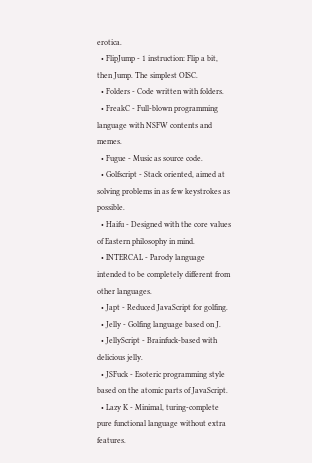erotica.
  • FlipJump - 1 instruction: Flip a bit, then Jump. The simplest OISC.
  • Folders - Code written with folders.
  • FreakC - Full-blown programming language with NSFW contents and memes.
  • Fugue - Music as source code.
  • Golfscript - Stack oriented, aimed at solving problems in as few keystrokes as possible.
  • Haifu - Designed with the core values of Eastern philosophy in mind.
  • INTERCAL - Parody language intended to be completely different from other languages.
  • Japt - Reduced JavaScript for golfing.
  • Jelly - Golfing language based on J.
  • JellyScript - Brainfuck-based with delicious jelly.
  • JSFuck - Esoteric programming style based on the atomic parts of JavaScript.
  • Lazy K - Minimal, turing-complete pure functional language without extra features.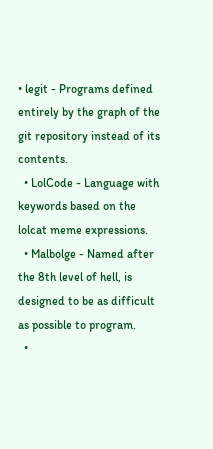• legit - Programs defined entirely by the graph of the git repository instead of its contents.
  • LolCode - Language with keywords based on the lolcat meme expressions.
  • Malbolge - Named after the 8th level of hell, is designed to be as difficult as possible to program.
  •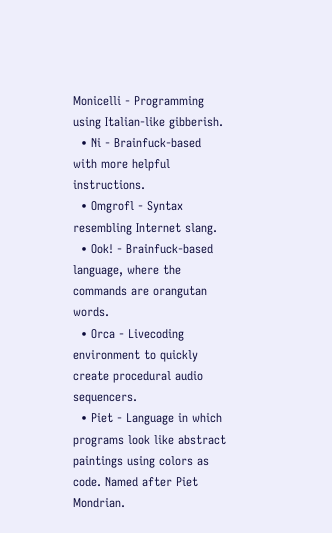Monicelli - Programming using Italian-like gibberish.
  • Ni - Brainfuck-based with more helpful instructions.
  • Omgrofl - Syntax resembling Internet slang.
  • Ook! - Brainfuck-based language, where the commands are orangutan words.
  • Orca - Livecoding environment to quickly create procedural audio sequencers.
  • Piet - Language in which programs look like abstract paintings using colors as code. Named after Piet Mondrian.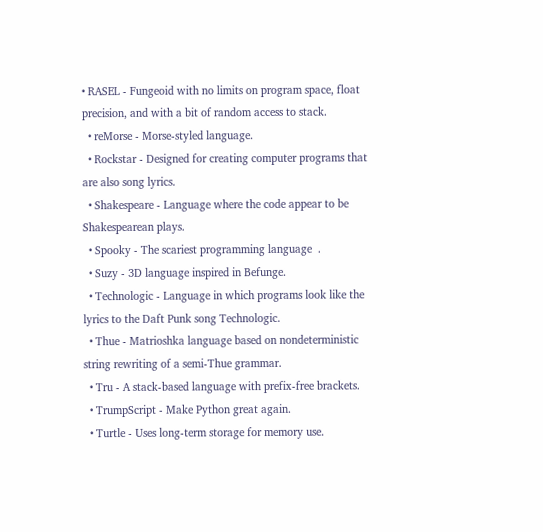• RASEL - Fungeoid with no limits on program space, float precision, and with a bit of random access to stack.
  • reMorse - Morse-styled language.
  • Rockstar - Designed for creating computer programs that are also song lyrics.
  • Shakespeare - Language where the code appear to be Shakespearean plays.
  • Spooky - The scariest programming language  .
  • Suzy - 3D language inspired in Befunge.
  • Technologic - Language in which programs look like the lyrics to the Daft Punk song Technologic.
  • Thue - Matrioshka language based on nondeterministic string rewriting of a semi-Thue grammar.
  • Tru - A stack-based language with prefix-free brackets.
  • TrumpScript - Make Python great again.
  • Turtle - Uses long-term storage for memory use.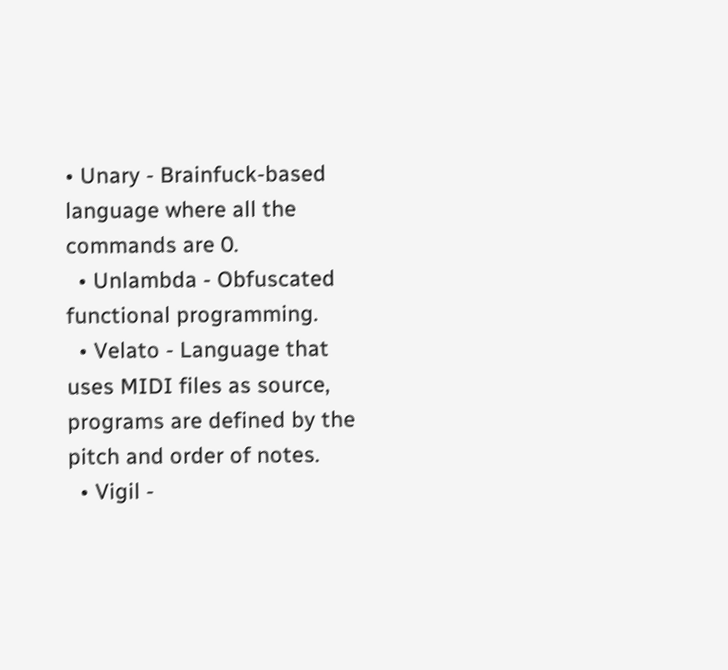• Unary - Brainfuck-based language where all the commands are 0.
  • Unlambda - Obfuscated functional programming.
  • Velato - Language that uses MIDI files as source, programs are defined by the pitch and order of notes.
  • Vigil -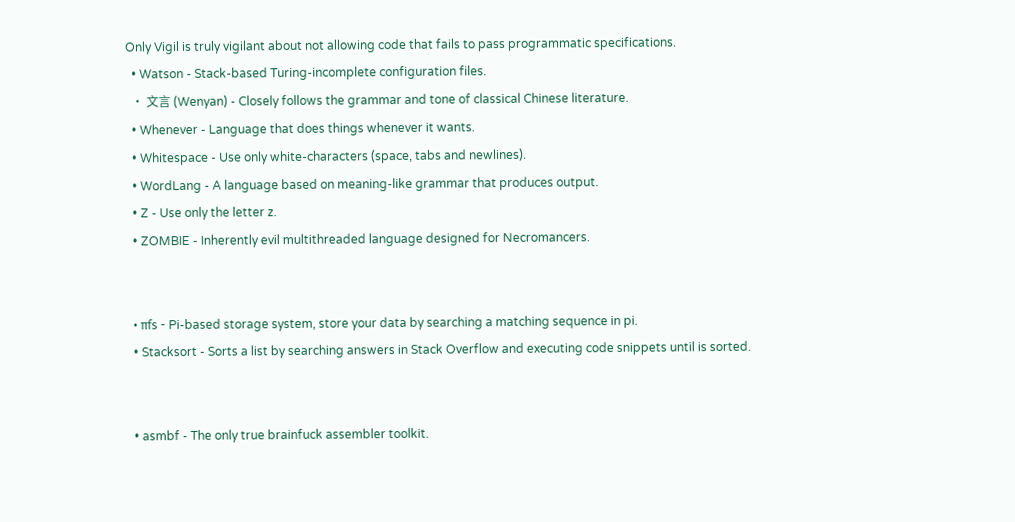Only Vigil is truly vigilant about not allowing code that fails to pass programmatic specifications.
  • Watson - Stack-based Turing-incomplete configuration files.
  • 文言 (Wenyan) - Closely follows the grammar and tone of classical Chinese literature.
  • Whenever - Language that does things whenever it wants.
  • Whitespace - Use only white-characters (space, tabs and newlines).
  • WordLang - A language based on meaning-like grammar that produces output.
  • Z - Use only the letter z.
  • ZOMBIE - Inherently evil multithreaded language designed for Necromancers.


  • πfs - Pi-based storage system, store your data by searching a matching sequence in pi.
  • Stacksort - Sorts a list by searching answers in Stack Overflow and executing code snippets until is sorted.


  • asmbf - The only true brainfuck assembler toolkit.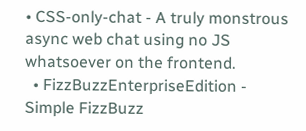• CSS-only-chat - A truly monstrous async web chat using no JS whatsoever on the frontend.
  • FizzBuzzEnterpriseEdition - Simple FizzBuzz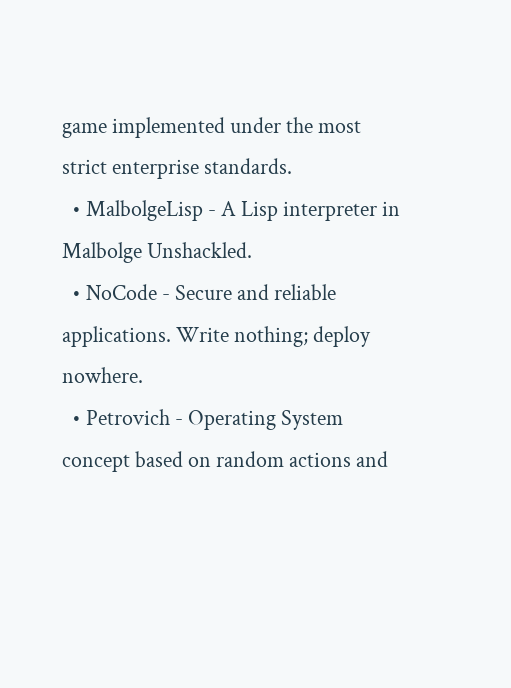game implemented under the most strict enterprise standards.
  • MalbolgeLisp - A Lisp interpreter in Malbolge Unshackled.
  • NoCode - Secure and reliable applications. Write nothing; deploy nowhere.
  • Petrovich - Operating System concept based on random actions and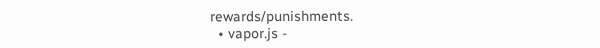rewards/punishments.
  • vapor.js -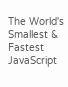The World's Smallest & Fastest JavaScript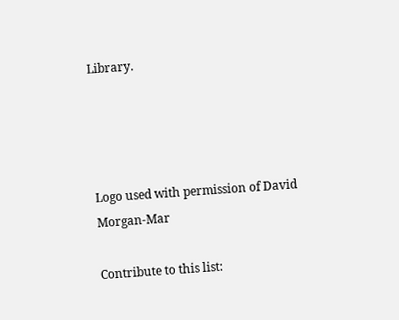Library.




Logo used with permission of David Morgan-Mar

Contribute to this list: